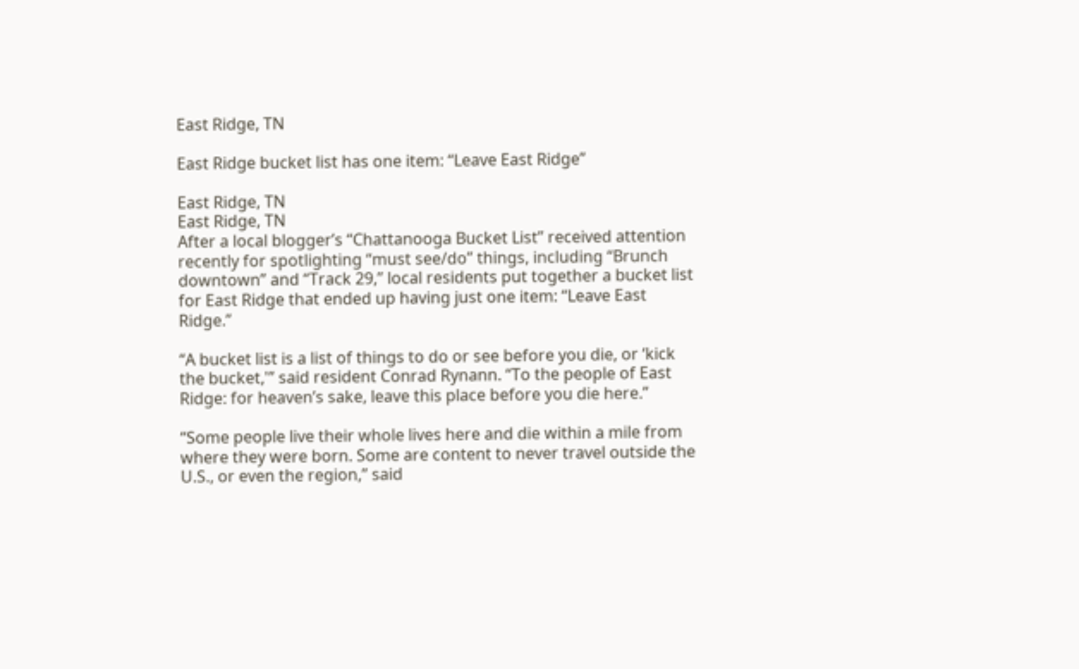East Ridge, TN

East Ridge bucket list has one item: “Leave East Ridge”

East Ridge, TN
East Ridge, TN
After a local blogger’s “Chattanooga Bucket List” received attention recently for spotlighting “must see/do” things, including “Brunch downtown” and “Track 29,” local residents put together a bucket list for East Ridge that ended up having just one item: “Leave East Ridge.”

“A bucket list is a list of things to do or see before you die, or ‘kick the bucket,'” said resident Conrad Rynann. “To the people of East Ridge: for heaven’s sake, leave this place before you die here.”

“Some people live their whole lives here and die within a mile from where they were born. Some are content to never travel outside the U.S., or even the region,” said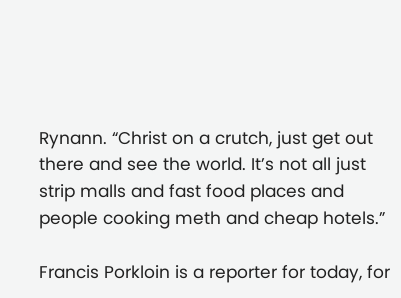Rynann. “Christ on a crutch, just get out there and see the world. It’s not all just strip malls and fast food places and people cooking meth and cheap hotels.”

Francis Porkloin is a reporter for today, for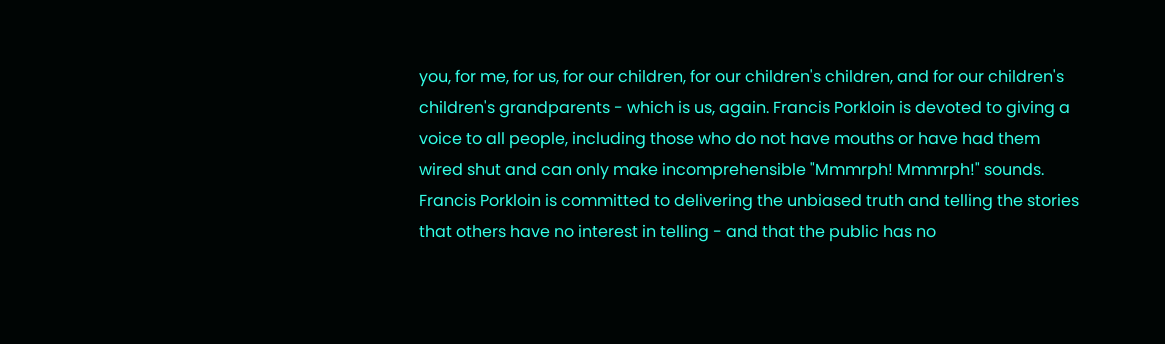you, for me, for us, for our children, for our children's children, and for our children's children's grandparents - which is us, again. Francis Porkloin is devoted to giving a voice to all people, including those who do not have mouths or have had them wired shut and can only make incomprehensible "Mmmrph! Mmmrph!" sounds. Francis Porkloin is committed to delivering the unbiased truth and telling the stories that others have no interest in telling - and that the public has no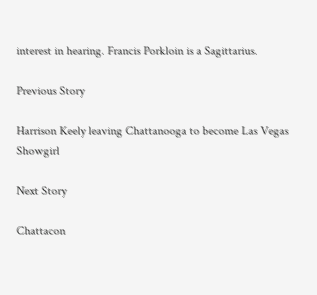interest in hearing. Francis Porkloin is a Sagittarius.

Previous Story

Harrison Keely leaving Chattanooga to become Las Vegas Showgirl

Next Story

Chattacon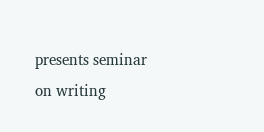presents seminar on writing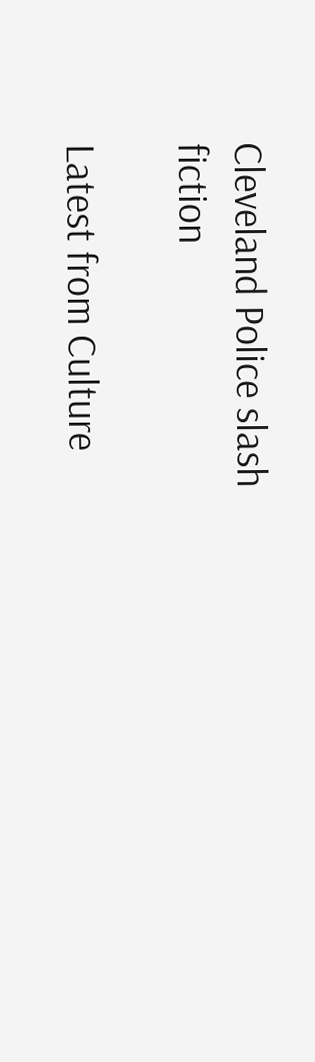Cleveland Police slash fiction

Latest from Culture